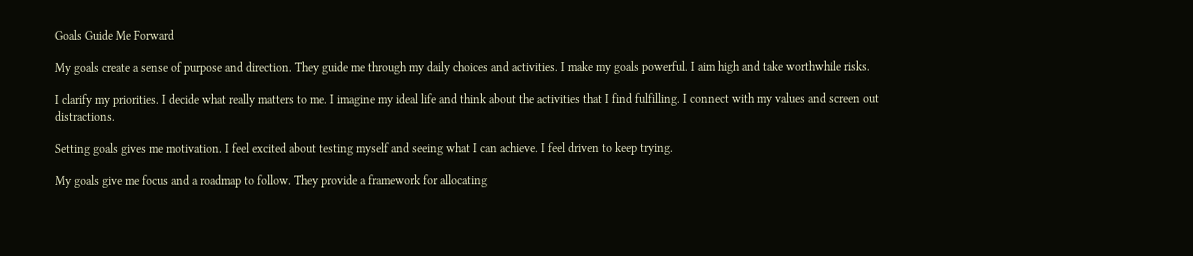Goals Guide Me Forward

My goals create a sense of purpose and direction. They guide me through my daily choices and activities. I make my goals powerful. I aim high and take worthwhile risks.

I clarify my priorities. I decide what really matters to me. I imagine my ideal life and think about the activities that I find fulfilling. I connect with my values and screen out distractions.

Setting goals gives me motivation. I feel excited about testing myself and seeing what I can achieve. I feel driven to keep trying.

My goals give me focus and a roadmap to follow. They provide a framework for allocating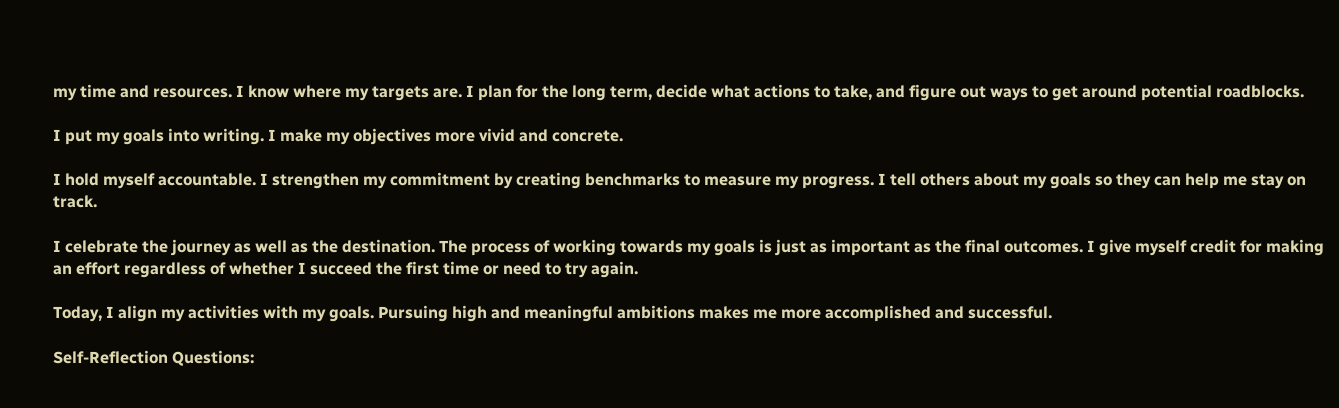my time and resources. I know where my targets are. I plan for the long term, decide what actions to take, and figure out ways to get around potential roadblocks.

I put my goals into writing. I make my objectives more vivid and concrete.

I hold myself accountable. I strengthen my commitment by creating benchmarks to measure my progress. I tell others about my goals so they can help me stay on track.

I celebrate the journey as well as the destination. The process of working towards my goals is just as important as the final outcomes. I give myself credit for making an effort regardless of whether I succeed the first time or need to try again.

Today, I align my activities with my goals. Pursuing high and meaningful ambitions makes me more accomplished and successful.

Self-Reflection Questions: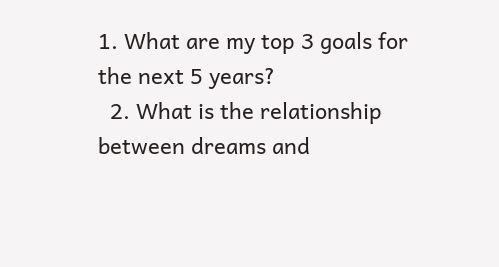1. What are my top 3 goals for the next 5 years?
  2. What is the relationship between dreams and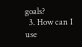goals?
  3. How can I use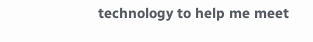technology to help me meet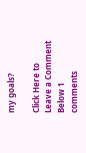my goals?

Click Here to Leave a Comment Below 1 comments